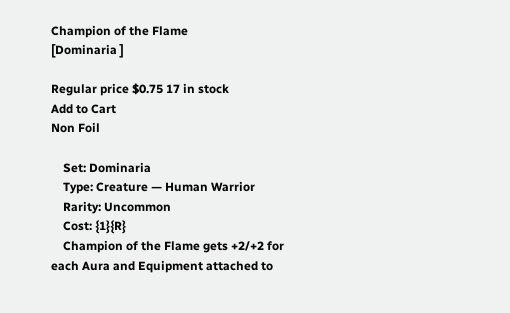Champion of the Flame
[Dominaria ]

Regular price $0.75 17 in stock
Add to Cart
Non Foil

    Set: Dominaria
    Type: Creature — Human Warrior
    Rarity: Uncommon
    Cost: {1}{R}
    Champion of the Flame gets +2/+2 for each Aura and Equipment attached to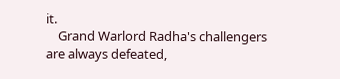it.
    Grand Warlord Radha's challengers are always defeated,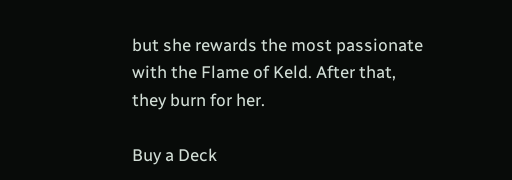but she rewards the most passionate with the Flame of Keld. After that, they burn for her.

Buy a Deck